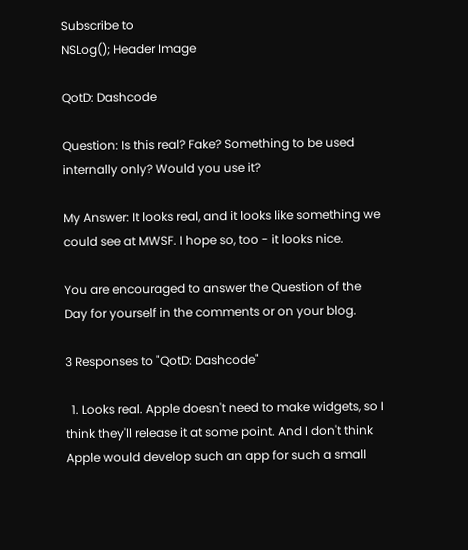Subscribe to
NSLog(); Header Image

QotD: Dashcode

Question: Is this real? Fake? Something to be used internally only? Would you use it?

My Answer: It looks real, and it looks like something we could see at MWSF. I hope so, too - it looks nice.

You are encouraged to answer the Question of the Day for yourself in the comments or on your blog.

3 Responses to "QotD: Dashcode"

  1. Looks real. Apple doesn't need to make widgets, so I think they'll release it at some point. And I don't think Apple would develop such an app for such a small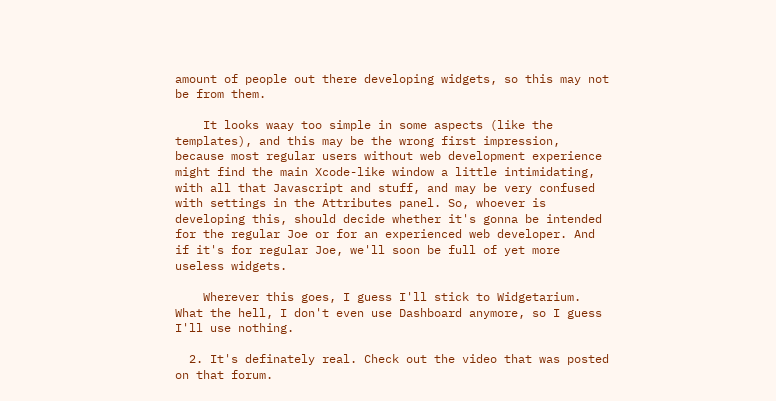amount of people out there developing widgets, so this may not be from them.

    It looks waay too simple in some aspects (like the templates), and this may be the wrong first impression, because most regular users without web development experience might find the main Xcode-like window a little intimidating, with all that Javascript and stuff, and may be very confused with settings in the Attributes panel. So, whoever is developing this, should decide whether it's gonna be intended for the regular Joe or for an experienced web developer. And if it's for regular Joe, we'll soon be full of yet more useless widgets.

    Wherever this goes, I guess I'll stick to Widgetarium. What the hell, I don't even use Dashboard anymore, so I guess I'll use nothing.

  2. It's definately real. Check out the video that was posted on that forum.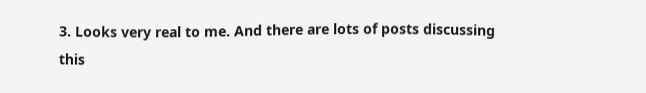3. Looks very real to me. And there are lots of posts discussing this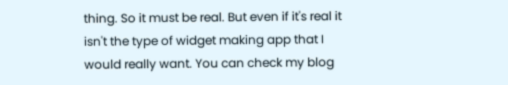thing. So it must be real. But even if it's real it isn't the type of widget making app that I would really want. You can check my blog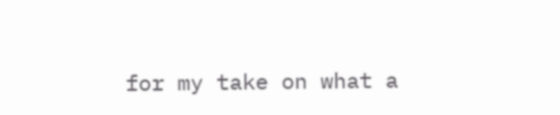for my take on what a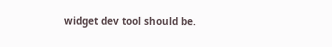widget dev tool should be.